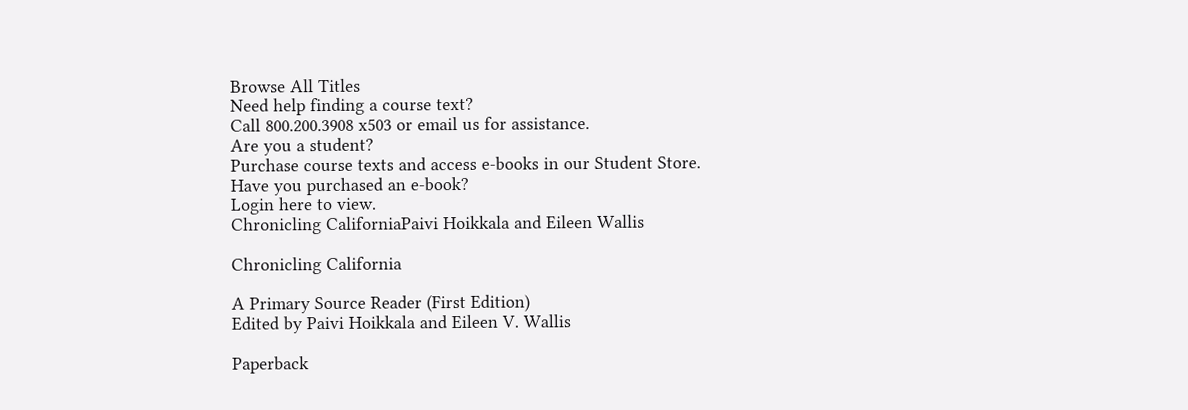Browse All Titles
Need help finding a course text?
Call 800.200.3908 x503 or email us for assistance.
Are you a student?
Purchase course texts and access e-books in our Student Store.
Have you purchased an e-book?
Login here to view.
Chronicling CaliforniaPaivi Hoikkala and Eileen Wallis

Chronicling California

A Primary Source Reader (First Edition)
Edited by Paivi Hoikkala and Eileen V. Wallis

Paperback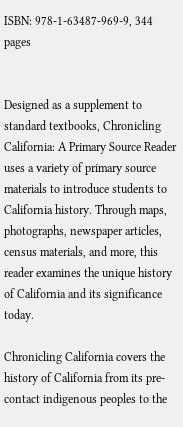ISBN: 978-1-63487-969-9, 344 pages


Designed as a supplement to standard textbooks, Chronicling California: A Primary Source Reader uses a variety of primary source materials to introduce students to California history. Through maps, photographs, newspaper articles, census materials, and more, this reader examines the unique history of California and its significance today.

Chronicling California covers the history of California from its pre-contact indigenous peoples to the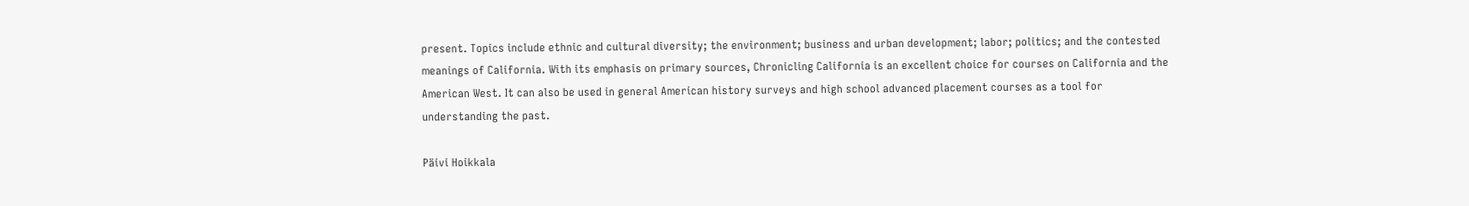present. Topics include ethnic and cultural diversity; the environment; business and urban development; labor; politics; and the contested meanings of California. With its emphasis on primary sources, Chronicling California is an excellent choice for courses on California and the American West. It can also be used in general American history surveys and high school advanced placement courses as a tool for understanding the past.

Päivi Hoikkala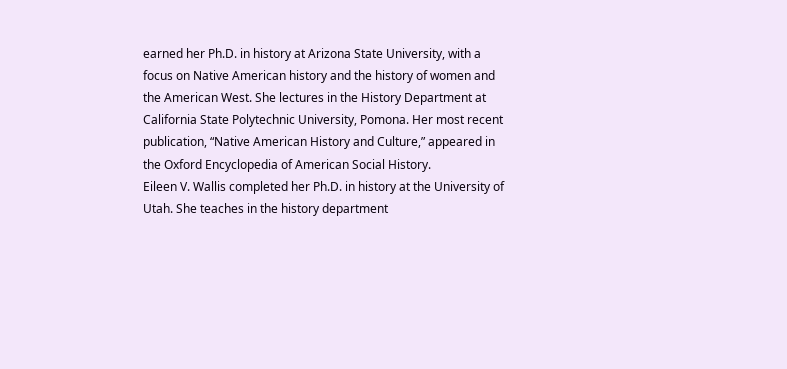earned her Ph.D. in history at Arizona State University, with a focus on Native American history and the history of women and the American West. She lectures in the History Department at California State Polytechnic University, Pomona. Her most recent publication, “Native American History and Culture,” appeared in the Oxford Encyclopedia of American Social History.
Eileen V. Wallis completed her Ph.D. in history at the University of Utah. She teaches in the history department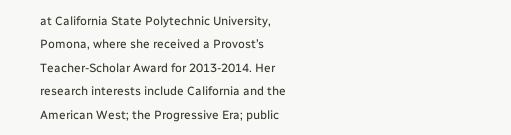at California State Polytechnic University, Pomona, where she received a Provost’s Teacher-Scholar Award for 2013-2014. Her research interests include California and the American West; the Progressive Era; public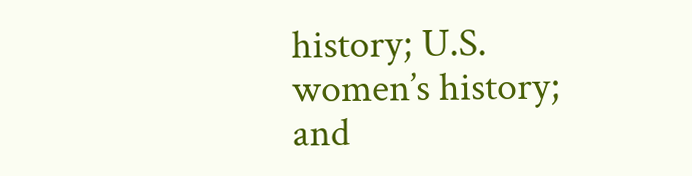history; U.S. women’s history; and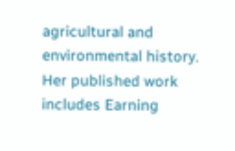agricultural and environmental history. Her published work includes Earning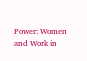Power: Women and Work in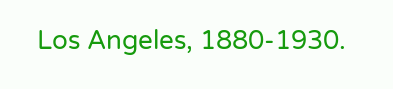Los Angeles, 1880-1930.